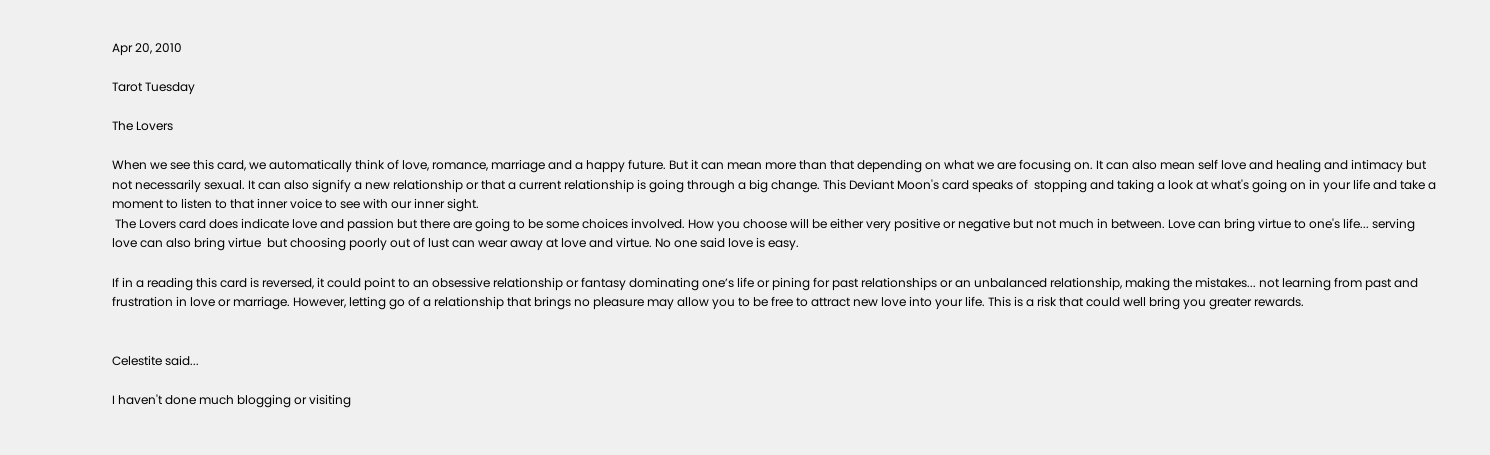Apr 20, 2010

Tarot Tuesday

The Lovers

When we see this card, we automatically think of love, romance, marriage and a happy future. But it can mean more than that depending on what we are focusing on. It can also mean self love and healing and intimacy but not necessarily sexual. It can also signify a new relationship or that a current relationship is going through a big change. This Deviant Moon's card speaks of  stopping and taking a look at what's going on in your life and take a moment to listen to that inner voice to see with our inner sight.
 The Lovers card does indicate love and passion but there are going to be some choices involved. How you choose will be either very positive or negative but not much in between. Love can bring virtue to one's life... serving love can also bring virtue  but choosing poorly out of lust can wear away at love and virtue. No one said love is easy.

If in a reading this card is reversed, it could point to an obsessive relationship or fantasy dominating one’s life or pining for past relationships or an unbalanced relationship, making the mistakes... not learning from past and frustration in love or marriage. However, letting go of a relationship that brings no pleasure may allow you to be free to attract new love into your life. This is a risk that could well bring you greater rewards.


Celestite said...

I haven't done much blogging or visiting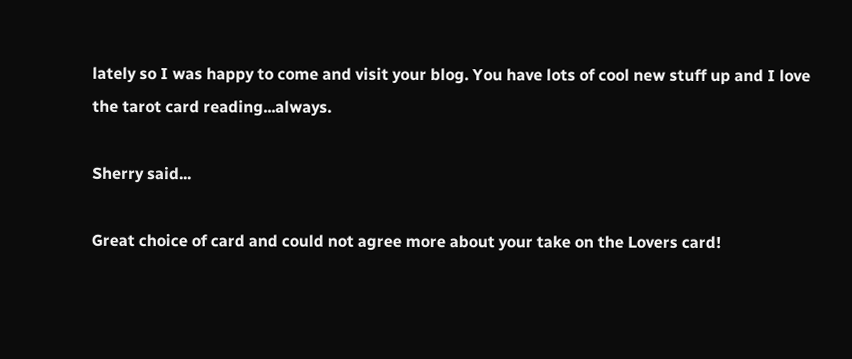lately so I was happy to come and visit your blog. You have lots of cool new stuff up and I love the tarot card reading...always.

Sherry said...

Great choice of card and could not agree more about your take on the Lovers card!